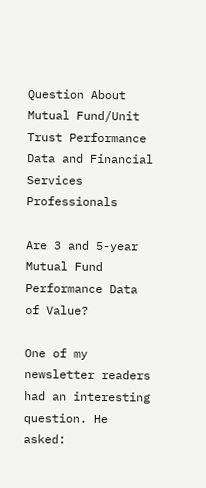Question About Mutual Fund/Unit Trust Performance Data and Financial Services Professionals

Are 3 and 5-year Mutual Fund Performance Data of Value?

One of my newsletter readers had an interesting question. He asked: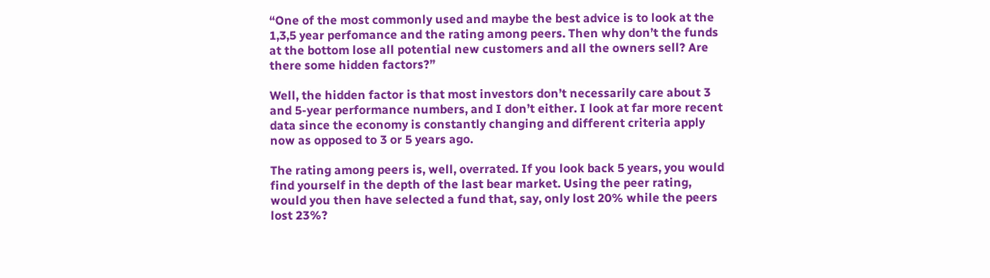“One of the most commonly used and maybe the best advice is to look at the 1,3,5 year perfomance and the rating among peers. Then why don’t the funds at the bottom lose all potential new customers and all the owners sell? Are there some hidden factors?”

Well, the hidden factor is that most investors don’t necessarily care about 3 and 5-year performance numbers, and I don’t either. I look at far more recent data since the economy is constantly changing and different criteria apply now as opposed to 3 or 5 years ago.

The rating among peers is, well, overrated. If you look back 5 years, you would find yourself in the depth of the last bear market. Using the peer rating, would you then have selected a fund that, say, only lost 20% while the peers lost 23%?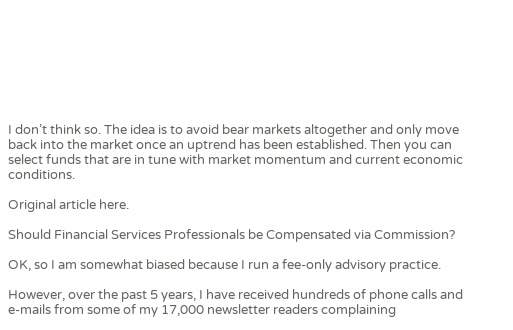I don’t think so. The idea is to avoid bear markets altogether and only move back into the market once an uptrend has been established. Then you can select funds that are in tune with market momentum and current economic conditions.

Original article here.

Should Financial Services Professionals be Compensated via Commission?

OK, so I am somewhat biased because I run a fee-only advisory practice.

However, over the past 5 years, I have received hundreds of phone calls and e-mails from some of my 17,000 newsletter readers complaining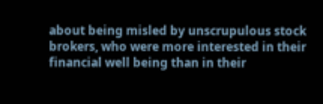about being misled by unscrupulous stock brokers, who were more interested in their financial well being than in their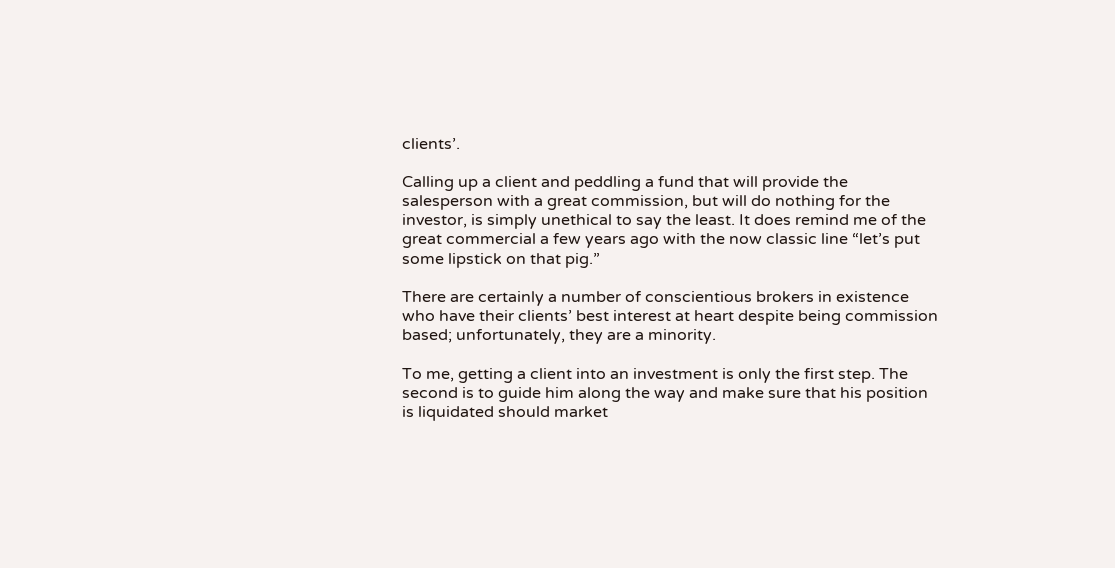clients’.

Calling up a client and peddling a fund that will provide the salesperson with a great commission, but will do nothing for the investor, is simply unethical to say the least. It does remind me of the great commercial a few years ago with the now classic line “let’s put some lipstick on that pig.”

There are certainly a number of conscientious brokers in existence who have their clients’ best interest at heart despite being commission based; unfortunately, they are a minority.

To me, getting a client into an investment is only the first step. The second is to guide him along the way and make sure that his position is liquidated should market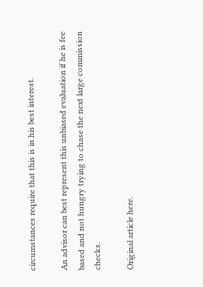circumstances require that this is in his best interest.

An advisor can best represent this unbiased evaluation if he is fee based and not hungry trying to chase the next large commission checks.

Original article here.